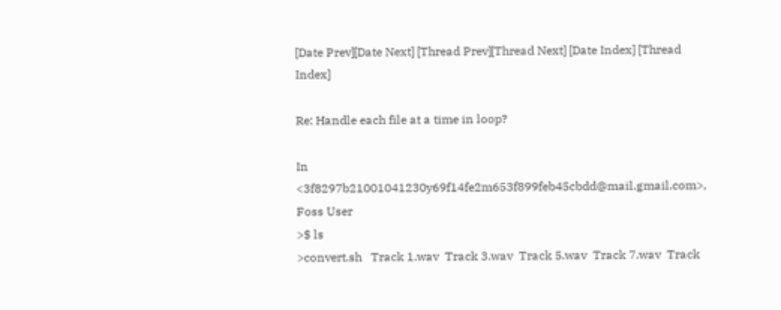[Date Prev][Date Next] [Thread Prev][Thread Next] [Date Index] [Thread Index]

Re: Handle each file at a time in loop?

In <3f8297b21001041230y69f14fe2m653f899feb45cbdd@mail.gmail.com>, Foss User
>$ ls
>convert.sh   Track 1.wav  Track 3.wav  Track 5.wav  Track 7.wav  Track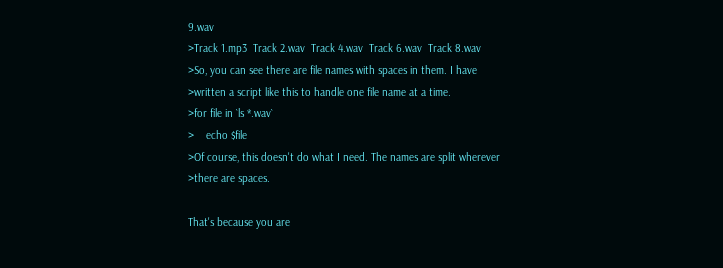9.wav
>Track 1.mp3  Track 2.wav  Track 4.wav  Track 6.wav  Track 8.wav
>So, you can see there are file names with spaces in them. I have
>written a script like this to handle one file name at a time.
>for file in `ls *.wav`
>    echo $file
>Of course, this doesn't do what I need. The names are split wherever
>there are spaces.

That's because you are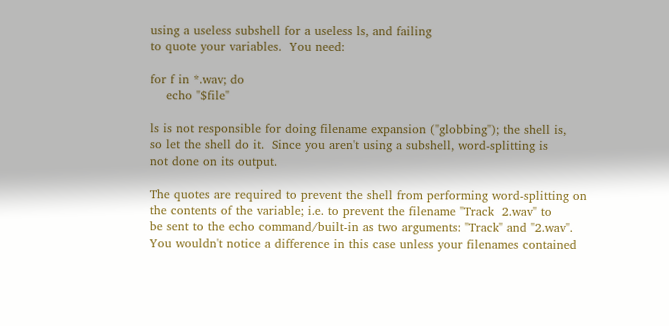using a useless subshell for a useless ls, and failing
to quote your variables.  You need:

for f in *.wav; do
    echo "$file"

ls is not responsible for doing filename expansion ("globbing"); the shell is,
so let the shell do it.  Since you aren't using a subshell, word-splitting is
not done on its output.

The quotes are required to prevent the shell from performing word-splitting on
the contents of the variable; i.e. to prevent the filename "Track  2.wav" to
be sent to the echo command/built-in as two arguments: "Track" and "2.wav".
You wouldn't notice a difference in this case unless your filenames contained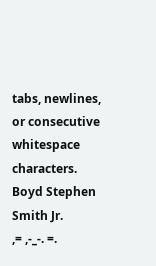tabs, newlines, or consecutive whitespace characters.
Boyd Stephen Smith Jr.                   ,= ,-_-. =.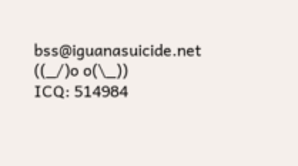bss@iguanasuicide.net                   ((_/)o o(\_))
ICQ: 514984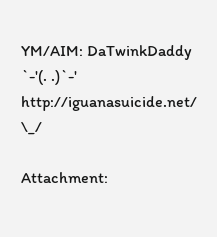YM/AIM: DaTwinkDaddy         `-'(. .)`-'
http://iguanasuicide.net/                    \_/

Attachment: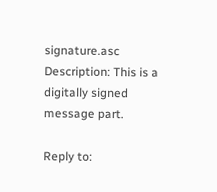signature.asc
Description: This is a digitally signed message part.

Reply to: